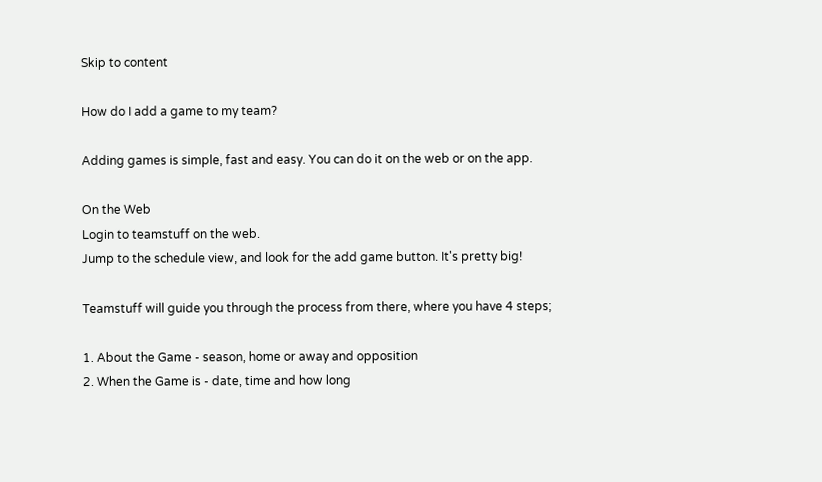Skip to content

How do I add a game to my team?

Adding games is simple, fast and easy. You can do it on the web or on the app.

On the Web
Login to teamstuff on the web.
Jump to the schedule view, and look for the add game button. It's pretty big!

Teamstuff will guide you through the process from there, where you have 4 steps;

1. About the Game - season, home or away and opposition
2. When the Game is - date, time and how long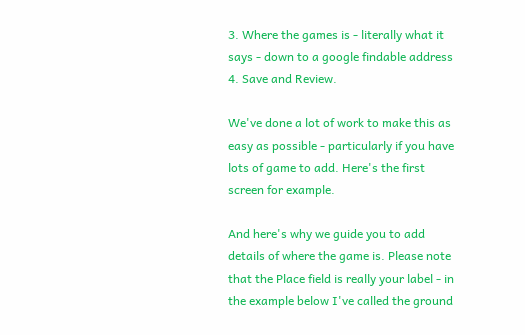3. Where the games is - literally what it says - down to a google findable address
4. Save and Review.

We've done a lot of work to make this as easy as possible - particularly if you have lots of game to add. Here's the first screen for example.

And here's why we guide you to add details of where the game is. Please note that the Place field is really your label - in the example below I've called the ground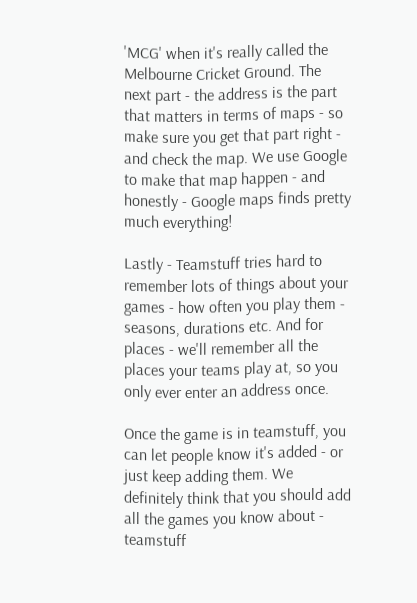'MCG' when it's really called the Melbourne Cricket Ground. The next part - the address is the part that matters in terms of maps - so make sure you get that part right - and check the map. We use Google to make that map happen - and honestly - Google maps finds pretty much everything!

Lastly - Teamstuff tries hard to remember lots of things about your games - how often you play them - seasons, durations etc. And for places - we'll remember all the places your teams play at, so you only ever enter an address once.

Once the game is in teamstuff, you can let people know it's added - or just keep adding them. We definitely think that you should add all the games you know about - teamstuff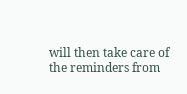will then take care of the reminders from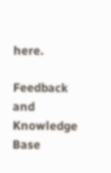here.

Feedback and Knowledge Base